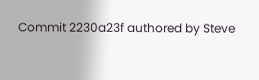Commit 2230a23f authored by Steve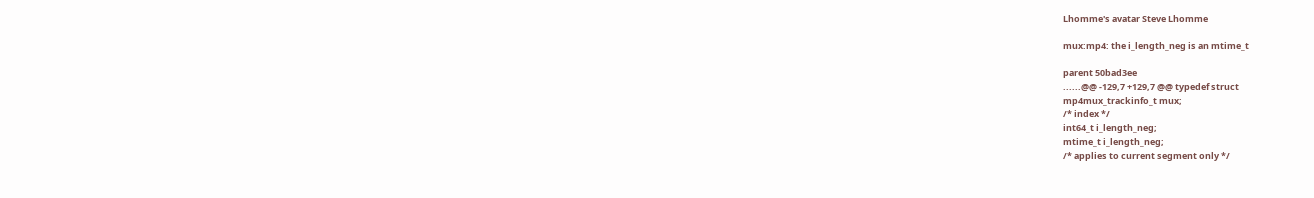Lhomme's avatar Steve Lhomme

mux:mp4: the i_length_neg is an mtime_t

parent 50bad3ee
......@@ -129,7 +129,7 @@ typedef struct
mp4mux_trackinfo_t mux;
/* index */
int64_t i_length_neg;
mtime_t i_length_neg;
/* applies to current segment only */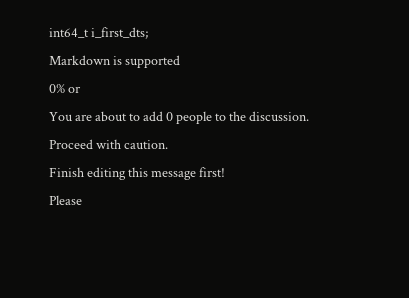int64_t i_first_dts;
Markdown is supported
0% or
You are about to add 0 people to the discussion. Proceed with caution.
Finish editing this message first!
Please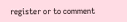register or to comment